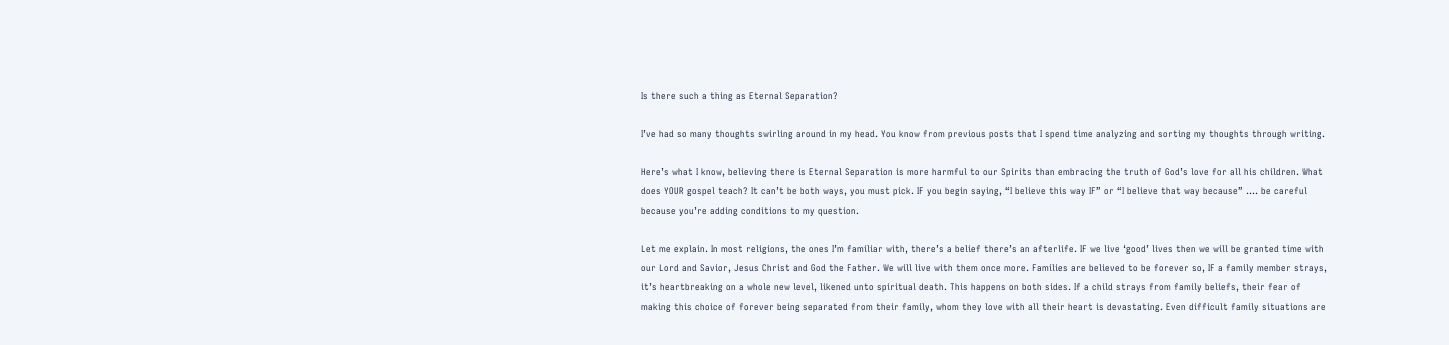Is there such a thing as Eternal Separation?

I’ve had so many thoughts swirling around in my head. You know from previous posts that I spend time analyzing and sorting my thoughts through writing.

Here’s what I know, believing there is Eternal Separation is more harmful to our Spirits than embracing the truth of God’s love for all his children. What does YOUR gospel teach? It can’t be both ways, you must pick. IF you begin saying, “I believe this way IF” or “I believe that way because” …. be careful because you’re adding conditions to my question.

Let me explain. In most religions, the ones I’m familiar with, there’s a belief there’s an afterlife. IF we live ‘good’ lives then we will be granted time with our Lord and Savior, Jesus Christ and God the Father. We will live with them once more. Families are believed to be forever so, IF a family member strays, it’s heartbreaking on a whole new level, likened unto spiritual death. This happens on both sides. If a child strays from family beliefs, their fear of making this choice of forever being separated from their family, whom they love with all their heart is devastating. Even difficult family situations are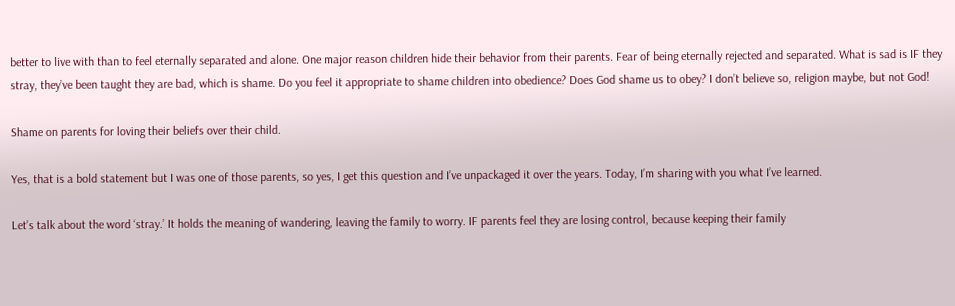better to live with than to feel eternally separated and alone. One major reason children hide their behavior from their parents. Fear of being eternally rejected and separated. What is sad is IF they stray, they’ve been taught they are bad, which is shame. Do you feel it appropriate to shame children into obedience? Does God shame us to obey? I don’t believe so, religion maybe, but not God!

Shame on parents for loving their beliefs over their child.

Yes, that is a bold statement but I was one of those parents, so yes, I get this question and I’ve unpackaged it over the years. Today, I’m sharing with you what I’ve learned.

Let’s talk about the word ‘stray.’ It holds the meaning of wandering, leaving the family to worry. IF parents feel they are losing control, because keeping their family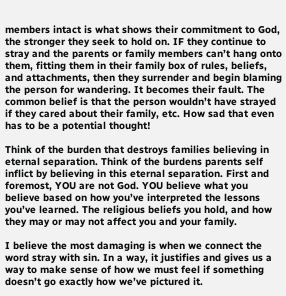members intact is what shows their commitment to God, the stronger they seek to hold on. IF they continue to stray and the parents or family members can’t hang onto them, fitting them in their family box of rules, beliefs, and attachments, then they surrender and begin blaming the person for wandering. It becomes their fault. The common belief is that the person wouldn’t have strayed if they cared about their family, etc. How sad that even has to be a potential thought!

Think of the burden that destroys families believing in eternal separation. Think of the burdens parents self inflict by believing in this eternal separation. First and foremost, YOU are not God. YOU believe what you believe based on how you’ve interpreted the lessons you’ve learned. The religious beliefs you hold, and how they may or may not affect you and your family.

I believe the most damaging is when we connect the word stray with sin. In a way, it justifies and gives us a way to make sense of how we must feel if something doesn’t go exactly how we’ve pictured it.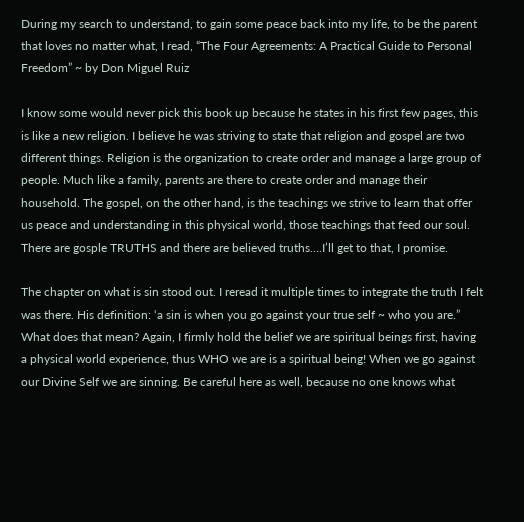During my search to understand, to gain some peace back into my life, to be the parent that loves no matter what, I read, “The Four Agreements: A Practical Guide to Personal Freedom” ~ by Don Miguel Ruiz

I know some would never pick this book up because he states in his first few pages, this is like a new religion. I believe he was striving to state that religion and gospel are two different things. Religion is the organization to create order and manage a large group of people. Much like a family, parents are there to create order and manage their household. The gospel, on the other hand, is the teachings we strive to learn that offer us peace and understanding in this physical world, those teachings that feed our soul. There are gosple TRUTHS and there are believed truths….I’ll get to that, I promise.

The chapter on what is sin stood out. I reread it multiple times to integrate the truth I felt was there. His definition: ‘a sin is when you go against your true self ~ who you are.” What does that mean? Again, I firmly hold the belief we are spiritual beings first, having a physical world experience, thus WHO we are is a spiritual being! When we go against our Divine Self we are sinning. Be careful here as well, because no one knows what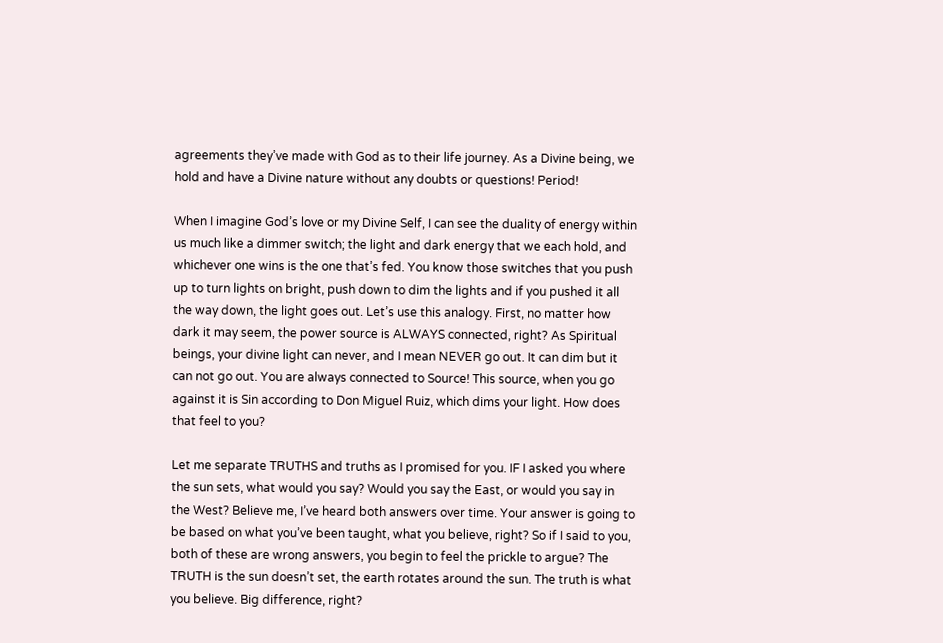agreements they’ve made with God as to their life journey. As a Divine being, we hold and have a Divine nature without any doubts or questions! Period!

When I imagine God’s love or my Divine Self, I can see the duality of energy within us much like a dimmer switch; the light and dark energy that we each hold, and whichever one wins is the one that’s fed. You know those switches that you push up to turn lights on bright, push down to dim the lights and if you pushed it all the way down, the light goes out. Let’s use this analogy. First, no matter how dark it may seem, the power source is ALWAYS connected, right? As Spiritual beings, your divine light can never, and I mean NEVER go out. It can dim but it can not go out. You are always connected to Source! This source, when you go against it is Sin according to Don Miguel Ruiz, which dims your light. How does that feel to you?

Let me separate TRUTHS and truths as I promised for you. IF I asked you where the sun sets, what would you say? Would you say the East, or would you say in the West? Believe me, I’ve heard both answers over time. Your answer is going to be based on what you’ve been taught, what you believe, right? So if I said to you, both of these are wrong answers, you begin to feel the prickle to argue? The TRUTH is the sun doesn’t set, the earth rotates around the sun. The truth is what you believe. Big difference, right?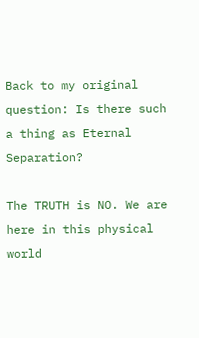Back to my original question: Is there such a thing as Eternal Separation?

The TRUTH is NO. We are here in this physical world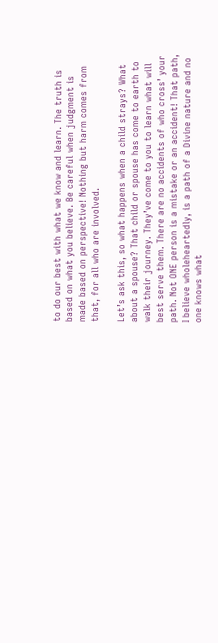to do our best with what we know and learn. The truth is based on what you believe. Be careful when judgment is made based on perspective! Nothing but harm comes from that, for all who are involved.

Let’s ask this, so what happens when a child strays? What about a spouse? That child or spouse has come to earth to walk their journey. They’ve come to you to learn what will best serve them. There are no accidents of who cross’ your path. Not ONE person is a mistake or an accident! That path, I believe wholeheartedly, is a path of a Divine nature and no one knows what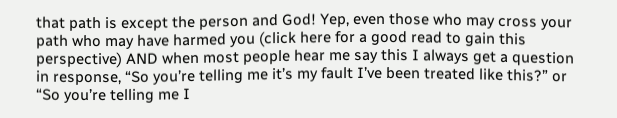that path is except the person and God! Yep, even those who may cross your path who may have harmed you (click here for a good read to gain this perspective) AND when most people hear me say this I always get a question in response, “So you’re telling me it’s my fault I’ve been treated like this?” or “So you’re telling me I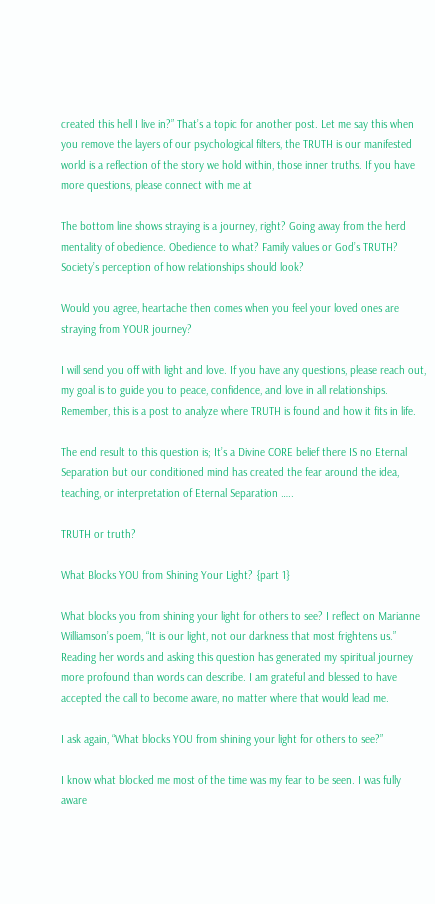created this hell I live in?” That’s a topic for another post. Let me say this when you remove the layers of our psychological filters, the TRUTH is our manifested world is a reflection of the story we hold within, those inner truths. If you have more questions, please connect with me at

The bottom line shows straying is a journey, right? Going away from the herd mentality of obedience. Obedience to what? Family values or God’s TRUTH? Society’s perception of how relationships should look?

Would you agree, heartache then comes when you feel your loved ones are straying from YOUR journey?

I will send you off with light and love. If you have any questions, please reach out, my goal is to guide you to peace, confidence, and love in all relationships. Remember, this is a post to analyze where TRUTH is found and how it fits in life.

The end result to this question is; It’s a Divine CORE belief there IS no Eternal Separation but our conditioned mind has created the fear around the idea, teaching, or interpretation of Eternal Separation …..

TRUTH or truth?

What Blocks YOU from Shining Your Light? {part 1}

What blocks you from shining your light for others to see? I reflect on Marianne Williamson’s poem, “It is our light, not our darkness that most frightens us.” Reading her words and asking this question has generated my spiritual journey more profound than words can describe. I am grateful and blessed to have accepted the call to become aware, no matter where that would lead me.

I ask again, “What blocks YOU from shining your light for others to see?”

I know what blocked me most of the time was my fear to be seen. I was fully aware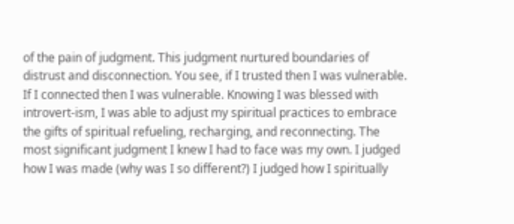of the pain of judgment. This judgment nurtured boundaries of distrust and disconnection. You see, if I trusted then I was vulnerable. If I connected then I was vulnerable. Knowing I was blessed with introvert-ism, I was able to adjust my spiritual practices to embrace the gifts of spiritual refueling, recharging, and reconnecting. The most significant judgment I knew I had to face was my own. I judged how I was made (why was I so different?) I judged how I spiritually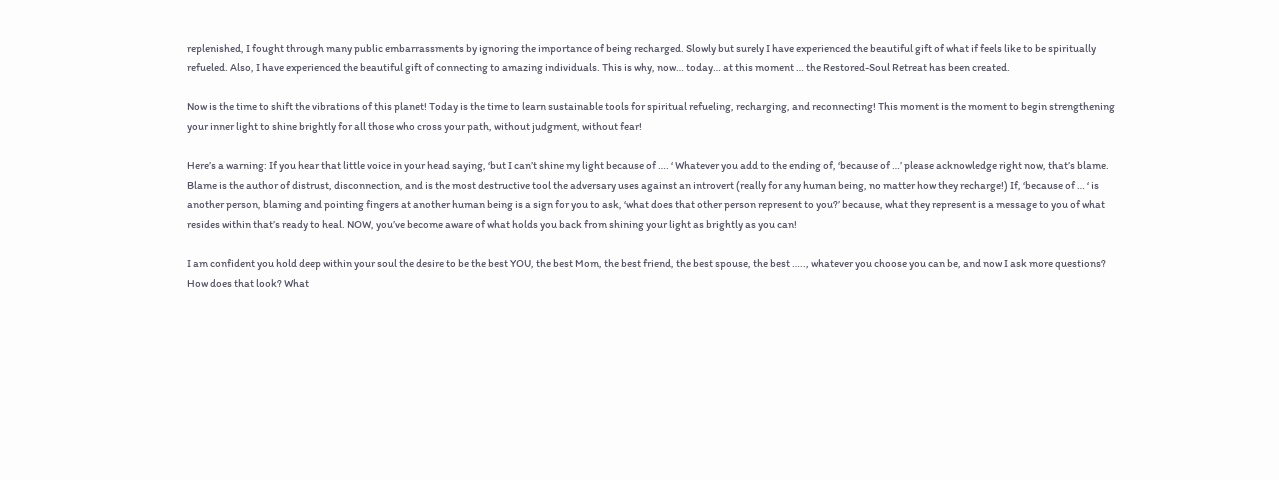replenished, I fought through many public embarrassments by ignoring the importance of being recharged. Slowly but surely I have experienced the beautiful gift of what if feels like to be spiritually refueled. Also, I have experienced the beautiful gift of connecting to amazing individuals. This is why, now… today… at this moment … the Restored-Soul Retreat has been created.

Now is the time to shift the vibrations of this planet! Today is the time to learn sustainable tools for spiritual refueling, recharging, and reconnecting! This moment is the moment to begin strengthening your inner light to shine brightly for all those who cross your path, without judgment, without fear!

Here’s a warning: If you hear that little voice in your head saying, ‘but I can’t shine my light because of …. ‘ Whatever you add to the ending of, ‘because of …’ please acknowledge right now, that’s blame. Blame is the author of distrust, disconnection, and is the most destructive tool the adversary uses against an introvert (really for any human being, no matter how they recharge!) If, ‘because of … ‘ is another person, blaming and pointing fingers at another human being is a sign for you to ask, ‘what does that other person represent to you?’ because, what they represent is a message to you of what resides within that’s ready to heal. NOW, you’ve become aware of what holds you back from shining your light as brightly as you can!

I am confident you hold deep within your soul the desire to be the best YOU, the best Mom, the best friend, the best spouse, the best ….., whatever you choose you can be, and now I ask more questions? How does that look? What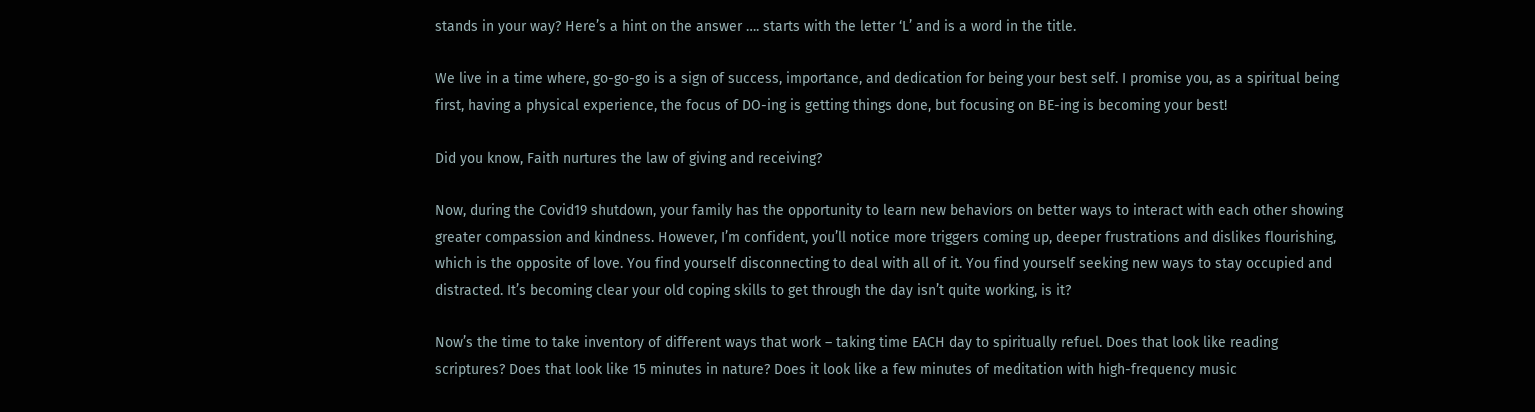stands in your way? Here’s a hint on the answer …. starts with the letter ‘L’ and is a word in the title.

We live in a time where, go-go-go is a sign of success, importance, and dedication for being your best self. I promise you, as a spiritual being first, having a physical experience, the focus of DO-ing is getting things done, but focusing on BE-ing is becoming your best!

Did you know, Faith nurtures the law of giving and receiving?

Now, during the Covid19 shutdown, your family has the opportunity to learn new behaviors on better ways to interact with each other showing greater compassion and kindness. However, I’m confident, you’ll notice more triggers coming up, deeper frustrations and dislikes flourishing, which is the opposite of love. You find yourself disconnecting to deal with all of it. You find yourself seeking new ways to stay occupied and distracted. It’s becoming clear your old coping skills to get through the day isn’t quite working, is it?

Now’s the time to take inventory of different ways that work – taking time EACH day to spiritually refuel. Does that look like reading scriptures? Does that look like 15 minutes in nature? Does it look like a few minutes of meditation with high-frequency music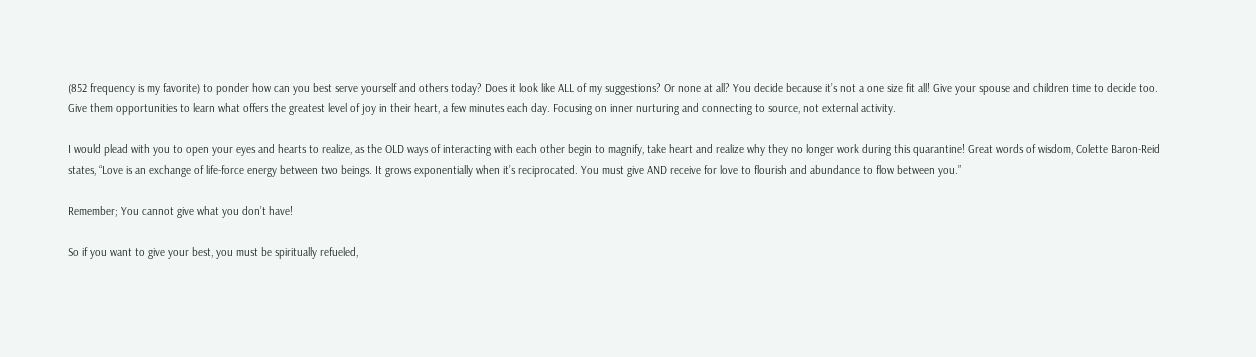(852 frequency is my favorite) to ponder how can you best serve yourself and others today? Does it look like ALL of my suggestions? Or none at all? You decide because it’s not a one size fit all! Give your spouse and children time to decide too. Give them opportunities to learn what offers the greatest level of joy in their heart, a few minutes each day. Focusing on inner nurturing and connecting to source, not external activity.

I would plead with you to open your eyes and hearts to realize, as the OLD ways of interacting with each other begin to magnify, take heart and realize why they no longer work during this quarantine! Great words of wisdom, Colette Baron-Reid states, “Love is an exchange of life-force energy between two beings. It grows exponentially when it’s reciprocated. You must give AND receive for love to flourish and abundance to flow between you.”

Remember; You cannot give what you don’t have!

So if you want to give your best, you must be spiritually refueled,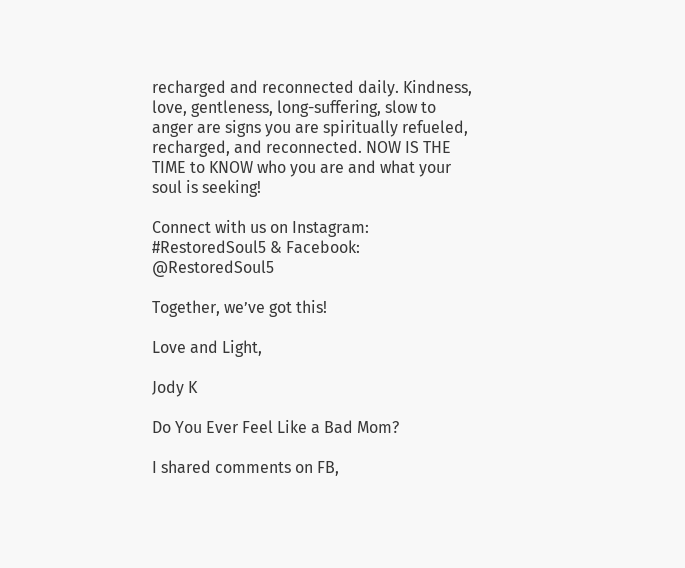recharged and reconnected daily. Kindness, love, gentleness, long-suffering, slow to anger are signs you are spiritually refueled, recharged, and reconnected. NOW IS THE TIME to KNOW who you are and what your soul is seeking!

Connect with us on Instagram: #RestoredSoul5 & Facebook: @RestoredSoul5

Together, we’ve got this!

Love and Light,

Jody K

Do You Ever Feel Like a Bad Mom?

I shared comments on FB,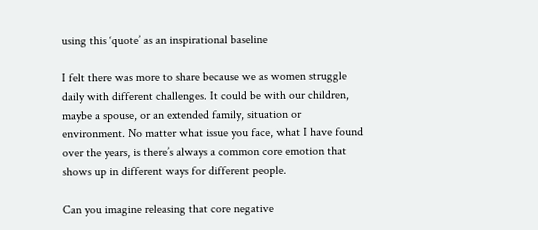using this ‘quote’ as an inspirational baseline

I felt there was more to share because we as women struggle daily with different challenges. It could be with our children, maybe a spouse, or an extended family, situation or environment. No matter what issue you face, what I have found over the years, is there’s always a common core emotion that shows up in different ways for different people.

Can you imagine releasing that core negative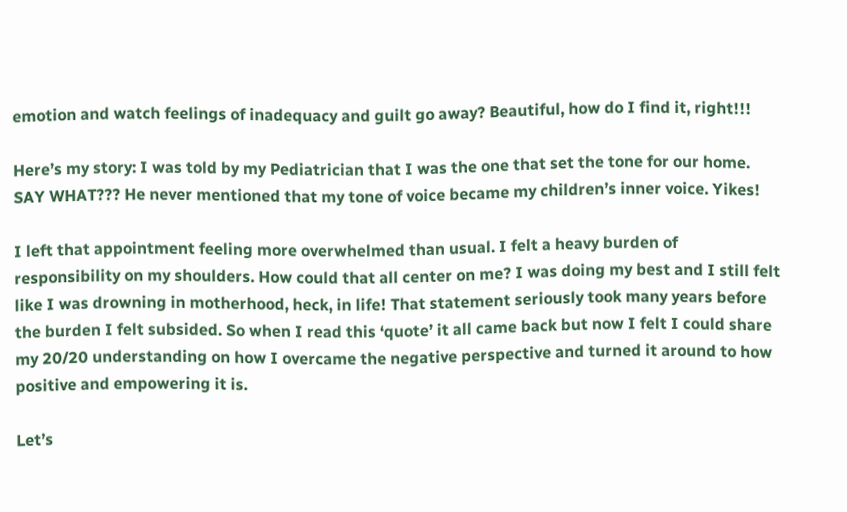emotion and watch feelings of inadequacy and guilt go away? Beautiful, how do I find it, right!!!

Here’s my story: I was told by my Pediatrician that I was the one that set the tone for our home. SAY WHAT??? He never mentioned that my tone of voice became my children’s inner voice. Yikes!

I left that appointment feeling more overwhelmed than usual. I felt a heavy burden of responsibility on my shoulders. How could that all center on me? I was doing my best and I still felt like I was drowning in motherhood, heck, in life! That statement seriously took many years before the burden I felt subsided. So when I read this ‘quote’ it all came back but now I felt I could share my 20/20 understanding on how I overcame the negative perspective and turned it around to how positive and empowering it is.

Let’s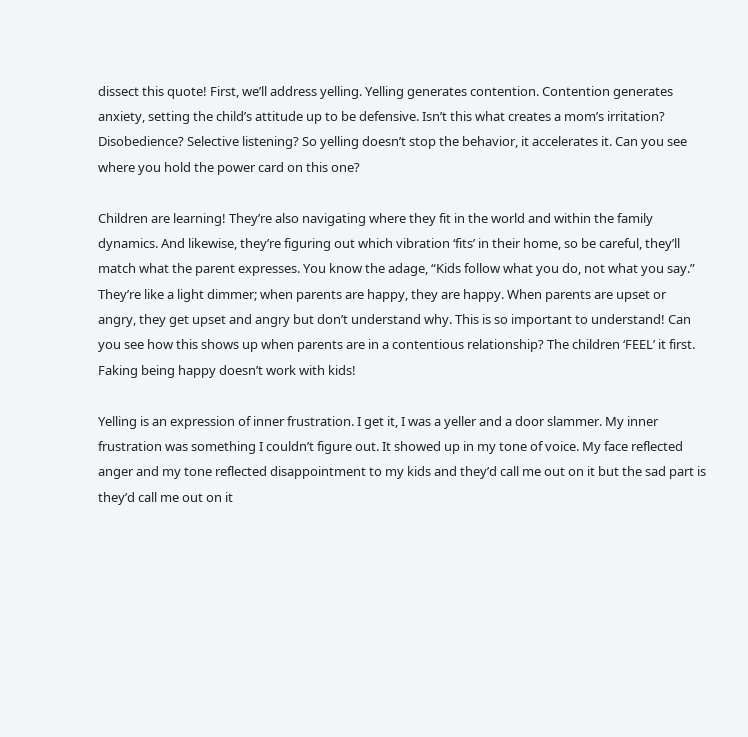dissect this quote! First, we’ll address yelling. Yelling generates contention. Contention generates anxiety, setting the child’s attitude up to be defensive. Isn’t this what creates a mom’s irritation? Disobedience? Selective listening? So yelling doesn’t stop the behavior, it accelerates it. Can you see where you hold the power card on this one?

Children are learning! They’re also navigating where they fit in the world and within the family dynamics. And likewise, they’re figuring out which vibration ‘fits’ in their home, so be careful, they’ll match what the parent expresses. You know the adage, “Kids follow what you do, not what you say.” They’re like a light dimmer; when parents are happy, they are happy. When parents are upset or angry, they get upset and angry but don’t understand why. This is so important to understand! Can you see how this shows up when parents are in a contentious relationship? The children ‘FEEL’ it first. Faking being happy doesn’t work with kids!

Yelling is an expression of inner frustration. I get it, I was a yeller and a door slammer. My inner frustration was something I couldn’t figure out. It showed up in my tone of voice. My face reflected anger and my tone reflected disappointment to my kids and they’d call me out on it but the sad part is they’d call me out on it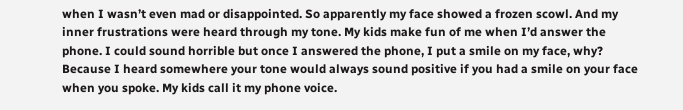when I wasn’t even mad or disappointed. So apparently my face showed a frozen scowl. And my inner frustrations were heard through my tone. My kids make fun of me when I’d answer the phone. I could sound horrible but once I answered the phone, I put a smile on my face, why? Because I heard somewhere your tone would always sound positive if you had a smile on your face when you spoke. My kids call it my phone voice.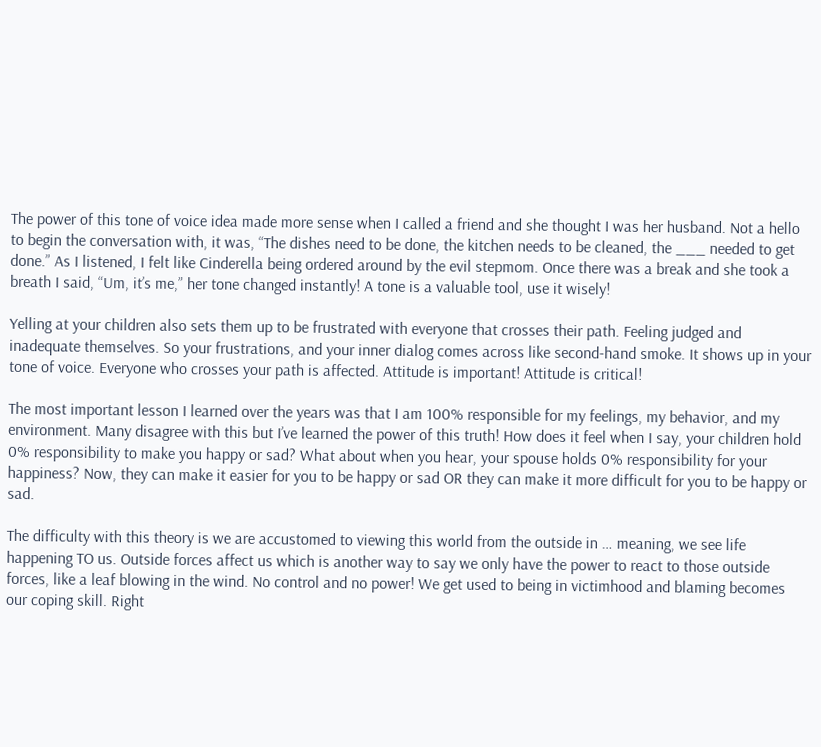The power of this tone of voice idea made more sense when I called a friend and she thought I was her husband. Not a hello to begin the conversation with, it was, “The dishes need to be done, the kitchen needs to be cleaned, the ___ needed to get done.” As I listened, I felt like Cinderella being ordered around by the evil stepmom. Once there was a break and she took a breath I said, “Um, it’s me,” her tone changed instantly! A tone is a valuable tool, use it wisely!

Yelling at your children also sets them up to be frustrated with everyone that crosses their path. Feeling judged and inadequate themselves. So your frustrations, and your inner dialog comes across like second-hand smoke. It shows up in your tone of voice. Everyone who crosses your path is affected. Attitude is important! Attitude is critical!

The most important lesson I learned over the years was that I am 100% responsible for my feelings, my behavior, and my environment. Many disagree with this but I’ve learned the power of this truth! How does it feel when I say, your children hold 0% responsibility to make you happy or sad? What about when you hear, your spouse holds 0% responsibility for your happiness? Now, they can make it easier for you to be happy or sad OR they can make it more difficult for you to be happy or sad.

The difficulty with this theory is we are accustomed to viewing this world from the outside in … meaning, we see life happening TO us. Outside forces affect us which is another way to say we only have the power to react to those outside forces, like a leaf blowing in the wind. No control and no power! We get used to being in victimhood and blaming becomes our coping skill. Right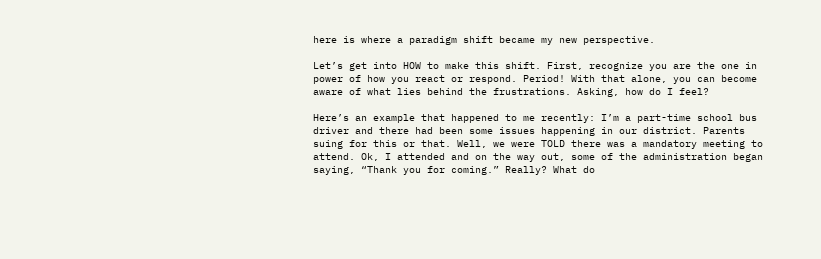here is where a paradigm shift became my new perspective.

Let’s get into HOW to make this shift. First, recognize you are the one in power of how you react or respond. Period! With that alone, you can become aware of what lies behind the frustrations. Asking, how do I feel?

Here’s an example that happened to me recently: I’m a part-time school bus driver and there had been some issues happening in our district. Parents suing for this or that. Well, we were TOLD there was a mandatory meeting to attend. Ok, I attended and on the way out, some of the administration began saying, “Thank you for coming.” Really? What do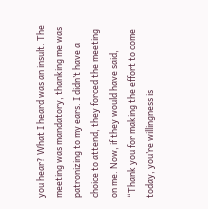you hear? What I heard was an insult. The meeting was mandatory, thanking me was patronizing to my ears. I didn’t have a choice to attend, they forced the meeting on me. Now, if they would have said, “Thank you for making the effort to come today, you’re willingness is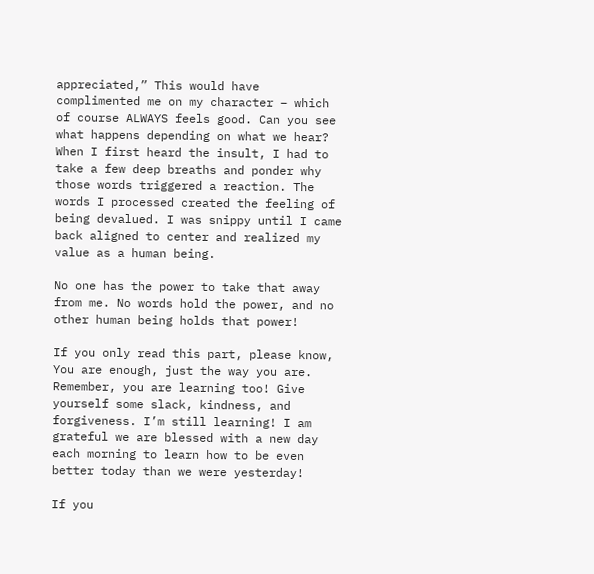appreciated,” This would have complimented me on my character – which of course ALWAYS feels good. Can you see what happens depending on what we hear? When I first heard the insult, I had to take a few deep breaths and ponder why those words triggered a reaction. The words I processed created the feeling of being devalued. I was snippy until I came back aligned to center and realized my value as a human being.

No one has the power to take that away from me. No words hold the power, and no other human being holds that power!

If you only read this part, please know, You are enough, just the way you are. Remember, you are learning too! Give yourself some slack, kindness, and forgiveness. I’m still learning! I am grateful we are blessed with a new day each morning to learn how to be even better today than we were yesterday!

If you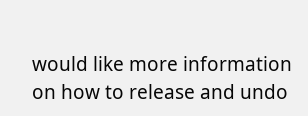would like more information on how to release and undo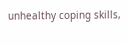unhealthy coping skills,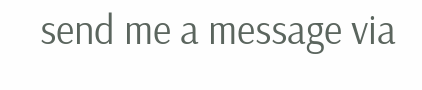send me a message via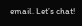email. Let’s chat!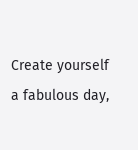Create yourself a fabulous day,